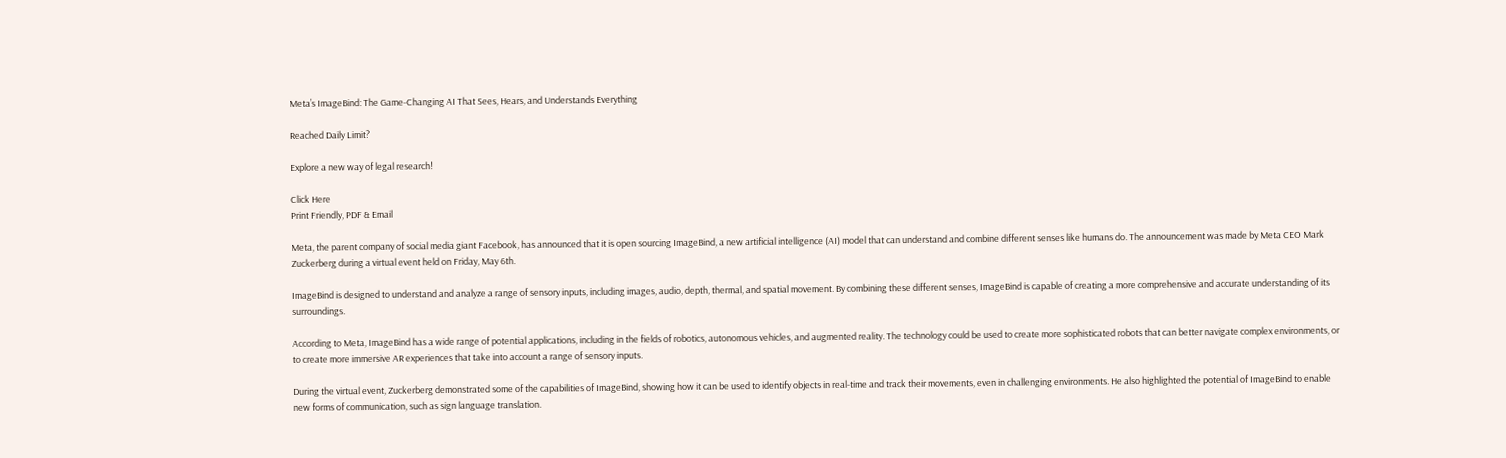Meta’s ImageBind: The Game-Changing AI That Sees, Hears, and Understands Everything

Reached Daily Limit?

Explore a new way of legal research!

Click Here
Print Friendly, PDF & Email

Meta, the parent company of social media giant Facebook, has announced that it is open sourcing ImageBind, a new artificial intelligence (AI) model that can understand and combine different senses like humans do. The announcement was made by Meta CEO Mark Zuckerberg during a virtual event held on Friday, May 6th.

ImageBind is designed to understand and analyze a range of sensory inputs, including images, audio, depth, thermal, and spatial movement. By combining these different senses, ImageBind is capable of creating a more comprehensive and accurate understanding of its surroundings.

According to Meta, ImageBind has a wide range of potential applications, including in the fields of robotics, autonomous vehicles, and augmented reality. The technology could be used to create more sophisticated robots that can better navigate complex environments, or to create more immersive AR experiences that take into account a range of sensory inputs.

During the virtual event, Zuckerberg demonstrated some of the capabilities of ImageBind, showing how it can be used to identify objects in real-time and track their movements, even in challenging environments. He also highlighted the potential of ImageBind to enable new forms of communication, such as sign language translation.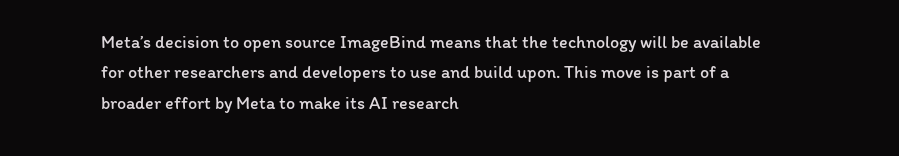Meta’s decision to open source ImageBind means that the technology will be available for other researchers and developers to use and build upon. This move is part of a broader effort by Meta to make its AI research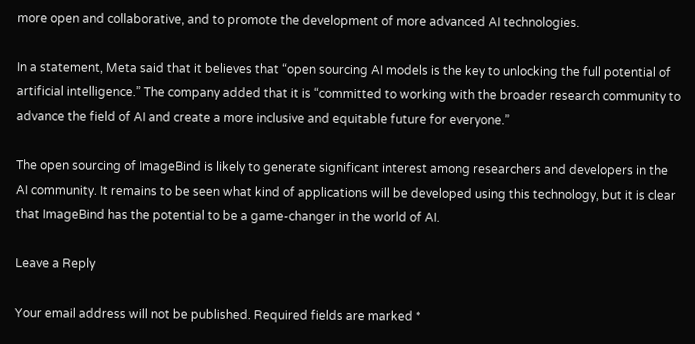more open and collaborative, and to promote the development of more advanced AI technologies.

In a statement, Meta said that it believes that “open sourcing AI models is the key to unlocking the full potential of artificial intelligence.” The company added that it is “committed to working with the broader research community to advance the field of AI and create a more inclusive and equitable future for everyone.”

The open sourcing of ImageBind is likely to generate significant interest among researchers and developers in the AI community. It remains to be seen what kind of applications will be developed using this technology, but it is clear that ImageBind has the potential to be a game-changer in the world of AI.

Leave a Reply

Your email address will not be published. Required fields are marked *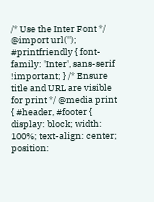/* Use the Inter Font */ @import url(''); #printfriendly { font-family: 'Inter', sans-serif !important; } /* Ensure title and URL are visible for print */ @media print { #header, #footer { display: block; width: 100%; text-align: center; position: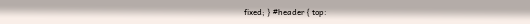fixed; } #header { top: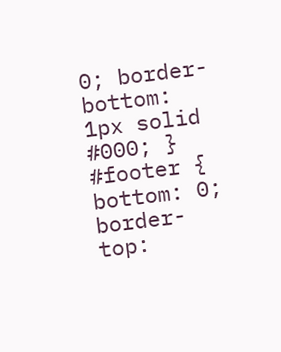0; border-bottom: 1px solid #000; } #footer { bottom: 0; border-top: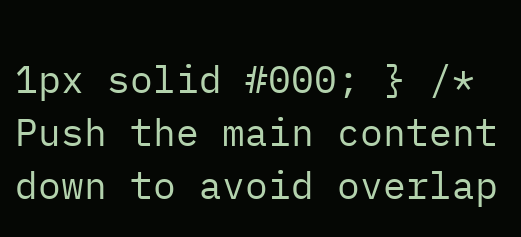1px solid #000; } /* Push the main content down to avoid overlap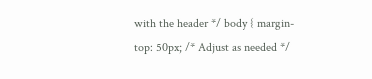with the header */ body { margin-top: 50px; /* Adjust as needed */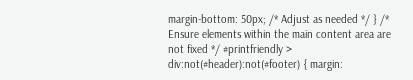margin-bottom: 50px; /* Adjust as needed */ } /* Ensure elements within the main content area are not fixed */ #printfriendly > div:not(#header):not(#footer) { margin: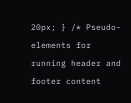20px; } /* Pseudo-elements for running header and footer content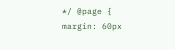*/ @page { margin: 60px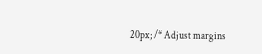20px; /* Adjust margins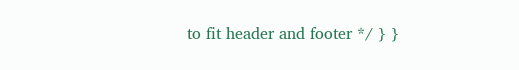to fit header and footer */ } }